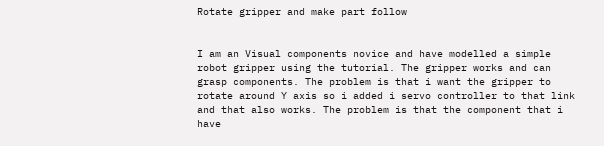Rotate gripper and make part follow


I am an Visual components novice and have modelled a simple robot gripper using the tutorial. The gripper works and can grasp components. The problem is that i want the gripper to rotate around Y axis so i added i servo controller to that link and that also works. The problem is that the component that i have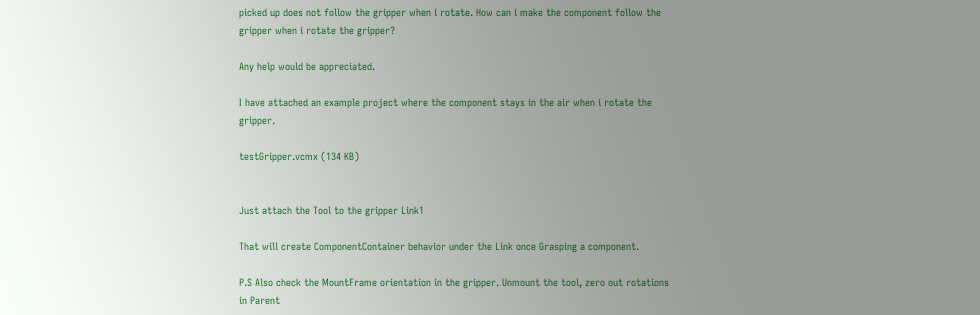picked up does not follow the gripper when i rotate. How can i make the component follow the gripper when i rotate the gripper?

Any help would be appreciated.

I have attached an example project where the component stays in the air when i rotate the gripper.

testGripper.vcmx (134 KB)


Just attach the Tool to the gripper Link1

That will create ComponentContainer behavior under the Link once Grasping a component.

P.S Also check the MountFrame orientation in the gripper. Unmount the tool, zero out rotations in Parent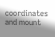coordinates and mount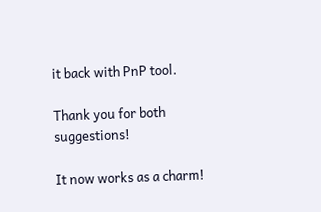it back with PnP tool.

Thank you for both suggestions!

It now works as a charm!